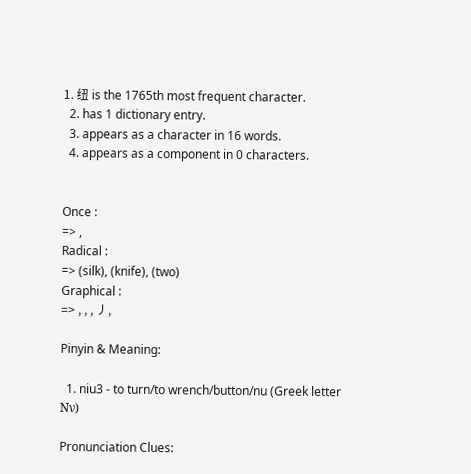1. 纽 is the 1765th most frequent character.
  2. has 1 dictionary entry.
  3. appears as a character in 16 words.
  4. appears as a component in 0 characters.


Once :
=> ,
Radical :
=> (silk), (knife), (two)
Graphical :
=> , , , 丿,

Pinyin & Meaning:

  1. niu3 - to turn/to wrench/button/nu (Greek letter Νν)

Pronunciation Clues: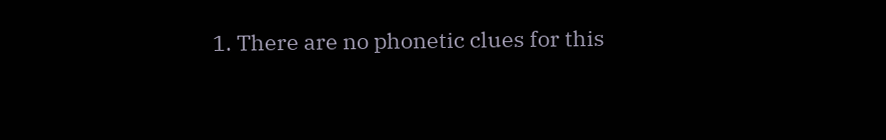1. There are no phonetic clues for this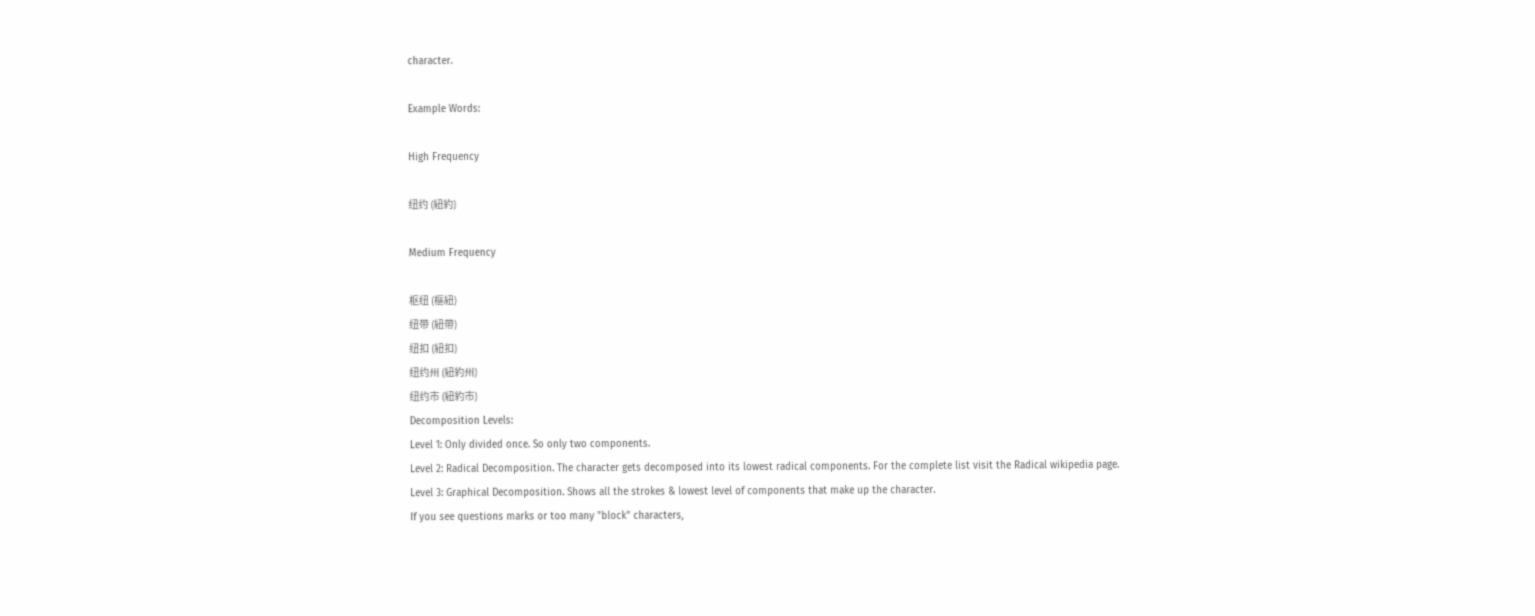character.

Example Words:

High Frequency

纽约 (紐約)

Medium Frequency

枢纽 (樞紐)
纽带 (紐帶)
纽扣 (紐扣)
纽约州 (紐約州)
纽约市 (紐約市)
Decomposition Levels:
Level 1: Only divided once. So only two components.
Level 2: Radical Decomposition. The character gets decomposed into its lowest radical components. For the complete list visit the Radical wikipedia page.
Level 3: Graphical Decomposition. Shows all the strokes & lowest level of components that make up the character.
If you see questions marks or too many "block" characters,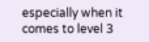especially when it comes to level 3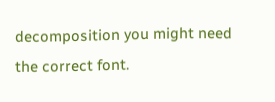decomposition you might need the correct font.